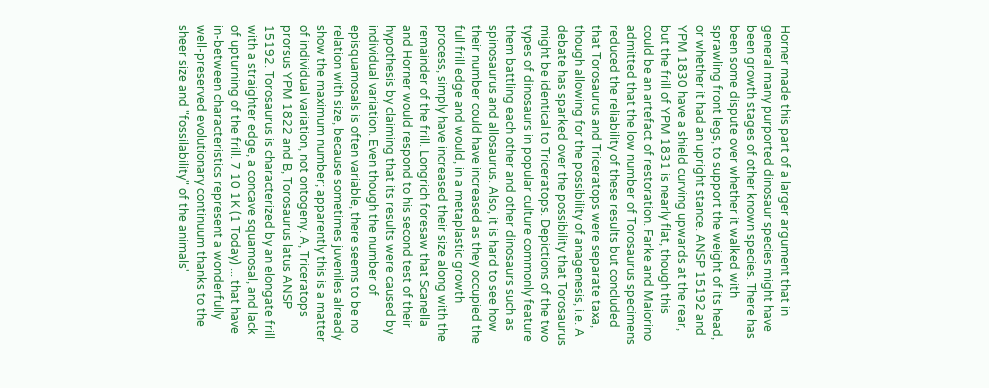Horner made this part of a larger argument that in general many purported dinosaur species might have been growth stages of other known species. There has been some dispute over whether it walked with sprawling front legs, to support the weight of its head, or whether it had an upright stance. ANSP 15192 and YPM 1830 have a shield curving upwards at the rear, but the frill of YPM 1831 is nearly flat, though this could be an artefact of restoration. Farke and Maiorino admitted that the low number of Torosaurus specimens reduced the reliability of these results but concluded that Torosaurus and Triceratops were separate taxa, though allowing for the possibility of anagenesis, i.e. A debate has sparked over the possibility that Torosaurus might be identical to Triceratops. Depictions of the two types of dinosaurs in popular culture commonly feature them battling each other and other dinosaurs such as spinosaurus and allosaurus. Also, it is hard to see how their number could have increased as they occupied the full frill edge and would, in a metaplastic growth process, simply have increased their size along with the remainder of the frill. Longrich foresaw that Scanella and Horner would respond to his second test of their hypothesis by claiming that its results were caused by individual variation. Even though the number of episquamosals is often variable, there seems to be no relation with size, because sometimes juveniles already show the maximum number; apparently this is a matter of individual variation, not ontogeny. A, Triceratops prorsus YPM 1822 and B, Torosaurus latus ANSP 15192. Torosaurus is characterized by an elongate frill with a straighter edge, a concave squamosal, and lack of upturning of the frill. 7 10 1K (1 Today) ... that have in-between characteristics represent a wonderfully well-preserved evolutionary continuum thanks to the sheer size and "fossilability" of the animals'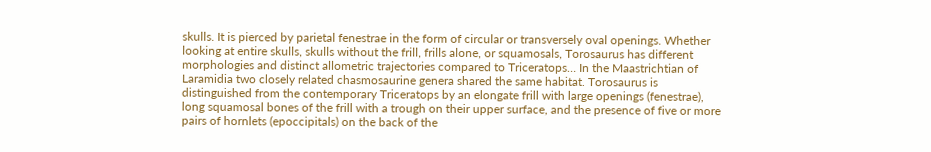skulls. It is pierced by parietal fenestrae in the form of circular or transversely oval openings. Whether looking at entire skulls, skulls without the frill, frills alone, or squamosals, Torosaurus has different morphologies and distinct allometric trajectories compared to Triceratops… In the Maastrichtian of Laramidia two closely related chasmosaurine genera shared the same habitat. Torosaurus is distinguished from the contemporary Triceratops by an elongate frill with large openings (fenestrae), long squamosal bones of the frill with a trough on their upper surface, and the presence of five or more pairs of hornlets (epoccipitals) on the back of the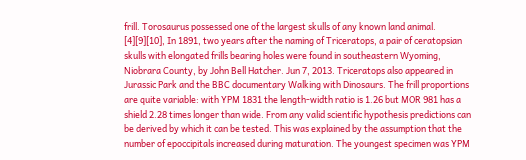frill. Torosaurus possessed one of the largest skulls of any known land animal. [4][9][10], In 1891, two years after the naming of Triceratops, a pair of ceratopsian skulls with elongated frills bearing holes were found in southeastern Wyoming, Niobrara County, by John Bell Hatcher. Jun 7, 2013. Triceratops also appeared in Jurassic Park and the BBC documentary Walking with Dinosaurs. The frill proportions are quite variable: with YPM 1831 the length-width ratio is 1.26 but MOR 981 has a shield 2.28 times longer than wide. From any valid scientific hypothesis predictions can be derived by which it can be tested. This was explained by the assumption that the number of epoccipitals increased during maturation. The youngest specimen was YPM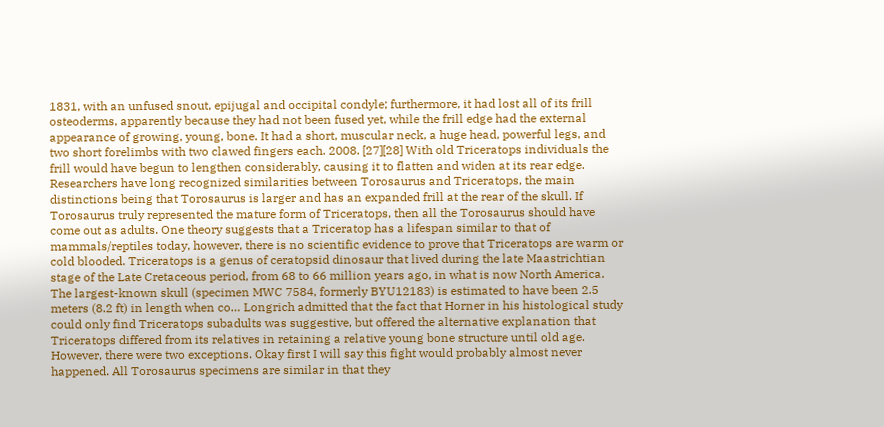1831, with an unfused snout, epijugal and occipital condyle; furthermore, it had lost all of its frill osteoderms, apparently because they had not been fused yet, while the frill edge had the external appearance of growing, young, bone. It had a short, muscular neck, a huge head, powerful legs, and two short forelimbs with two clawed fingers each. 2008. [27][28] With old Triceratops individuals the frill would have begun to lengthen considerably, causing it to flatten and widen at its rear edge. Researchers have long recognized similarities between Torosaurus and Triceratops, the main distinctions being that Torosaurus is larger and has an expanded frill at the rear of the skull. If Torosaurus truly represented the mature form of Triceratops, then all the Torosaurus should have come out as adults. One theory suggests that a Triceratop has a lifespan similar to that of mammals/reptiles today, however, there is no scientific evidence to prove that Triceratops are warm or cold blooded. Triceratops is a genus of ceratopsid dinosaur that lived during the late Maastrichtian stage of the Late Cretaceous period, from 68 to 66 million years ago, in what is now North America. The largest-known skull (specimen MWC 7584, formerly BYU12183) is estimated to have been 2.5 meters (8.2 ft) in length when co… Longrich admitted that the fact that Horner in his histological study could only find Triceratops subadults was suggestive, but offered the alternative explanation that Triceratops differed from its relatives in retaining a relative young bone structure until old age. However, there were two exceptions. Okay first I will say this fight would probably almost never happened. All Torosaurus specimens are similar in that they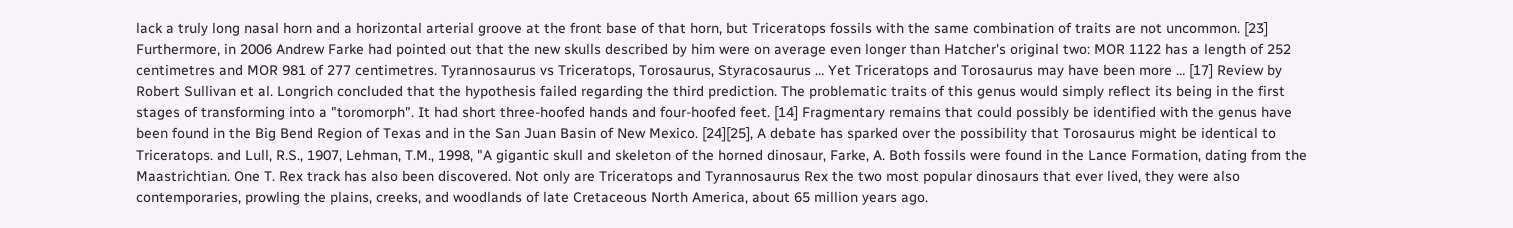lack a truly long nasal horn and a horizontal arterial groove at the front base of that horn, but Triceratops fossils with the same combination of traits are not uncommon. [23] Furthermore, in 2006 Andrew Farke had pointed out that the new skulls described by him were on average even longer than Hatcher's original two: MOR 1122 has a length of 252 centimetres and MOR 981 of 277 centimetres. Tyrannosaurus vs Triceratops, Torosaurus, Styracosaurus … Yet Triceratops and Torosaurus may have been more … [17] Review by Robert Sullivan et al. Longrich concluded that the hypothesis failed regarding the third prediction. The problematic traits of this genus would simply reflect its being in the first stages of transforming into a "toromorph". It had short three-hoofed hands and four-hoofed feet. [14] Fragmentary remains that could possibly be identified with the genus have been found in the Big Bend Region of Texas and in the San Juan Basin of New Mexico. [24][25], A debate has sparked over the possibility that Torosaurus might be identical to Triceratops. and Lull, R.S., 1907, Lehman, T.M., 1998, "A gigantic skull and skeleton of the horned dinosaur, Farke, A. Both fossils were found in the Lance Formation, dating from the Maastrichtian. One T. Rex track has also been discovered. Not only are Triceratops and Tyrannosaurus Rex the two most popular dinosaurs that ever lived, they were also contemporaries, prowling the plains, creeks, and woodlands of late Cretaceous North America, about 65 million years ago.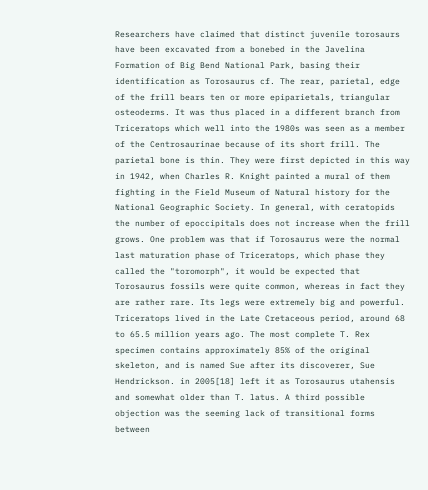Researchers have claimed that distinct juvenile torosaurs have been excavated from a bonebed in the Javelina Formation of Big Bend National Park, basing their identification as Torosaurus cf. The rear, parietal, edge of the frill bears ten or more epiparietals, triangular osteoderms. It was thus placed in a different branch from Triceratops which well into the 1980s was seen as a member of the Centrosaurinae because of its short frill. The parietal bone is thin. They were first depicted in this way in 1942, when Charles R. Knight painted a mural of them fighting in the Field Museum of Natural history for the National Geographic Society. In general, with ceratopids the number of epoccipitals does not increase when the frill grows. One problem was that if Torosaurus were the normal last maturation phase of Triceratops, which phase they called the "toromorph", it would be expected that Torosaurus fossils were quite common, whereas in fact they are rather rare. Its legs were extremely big and powerful. Triceratops lived in the Late Cretaceous period, around 68 to 65.5 million years ago. The most complete T. Rex specimen contains approximately 85% of the original skeleton, and is named Sue after its discoverer, Sue Hendrickson. in 2005[18] left it as Torosaurus utahensis and somewhat older than T. latus. A third possible objection was the seeming lack of transitional forms between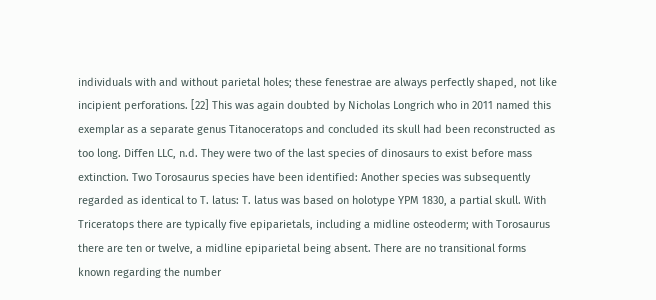individuals with and without parietal holes; these fenestrae are always perfectly shaped, not like incipient perforations. [22] This was again doubted by Nicholas Longrich who in 2011 named this exemplar as a separate genus Titanoceratops and concluded its skull had been reconstructed as too long. Diffen LLC, n.d. They were two of the last species of dinosaurs to exist before mass extinction. Two Torosaurus species have been identified: Another species was subsequently regarded as identical to T. latus: T. latus was based on holotype YPM 1830, a partial skull. With Triceratops there are typically five epiparietals, including a midline osteoderm; with Torosaurus there are ten or twelve, a midline epiparietal being absent. There are no transitional forms known regarding the number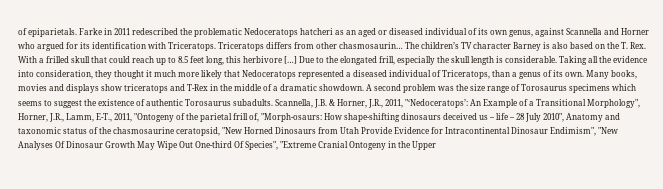of epiparietals. Farke in 2011 redescribed the problematic Nedoceratops hatcheri as an aged or diseased individual of its own genus, against Scannella and Horner who argued for its identification with Triceratops. Triceratops differs from other chasmosaurin… The children’s TV character Barney is also based on the T. Rex. With a frilled skull that could reach up to 8.5 feet long, this herbivore […] Due to the elongated frill, especially the skull length is considerable. Taking all the evidence into consideration, they thought it much more likely that Nedoceratops represented a diseased individual of Triceratops, than a genus of its own. Many books, movies and displays show triceratops and T-Rex in the middle of a dramatic showdown. A second problem was the size range of Torosaurus specimens which seems to suggest the existence of authentic Torosaurus subadults. Scannella, J.B. & Horner, J.R., 2011, "‘Nedoceratops’: An Example of a Transitional Morphology", Horner, J.R., Lamm, E-T., 2011, "Ontogeny of the parietal frill of, "Morph-osaurs: How shape-shifting dinosaurs deceived us – life – 28 July 2010", Anatomy and taxonomic status of the chasmosaurine ceratopsid, "New Horned Dinosaurs from Utah Provide Evidence for Intracontinental Dinosaur Endimism", "New Analyses Of Dinosaur Growth May Wipe Out One-third Of Species", "Extreme Cranial Ontogeny in the Upper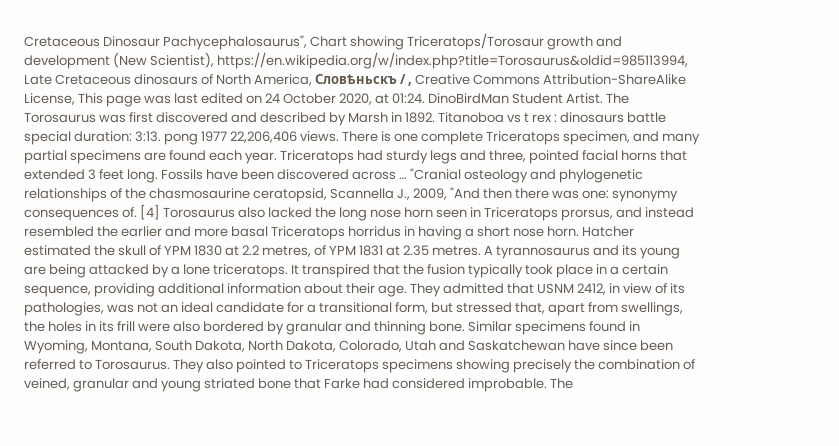Cretaceous Dinosaur Pachycephalosaurus", Chart showing Triceratops/Torosaur growth and development (New Scientist), https://en.wikipedia.org/w/index.php?title=Torosaurus&oldid=985113994, Late Cretaceous dinosaurs of North America, Словѣньскъ / , Creative Commons Attribution-ShareAlike License, This page was last edited on 24 October 2020, at 01:24. DinoBirdMan Student Artist. The Torosaurus was first discovered and described by Marsh in 1892. Titanoboa vs t rex : dinosaurs battle special duration: 3:13. pong 1977 22,206,406 views. There is one complete Triceratops specimen, and many partial specimens are found each year. Triceratops had sturdy legs and three, pointed facial horns that extended 3 feet long. Fossils have been discovered across … "Cranial osteology and phylogenetic relationships of the chasmosaurine ceratopsid, Scannella J., 2009, "And then there was one: synonymy consequences of. [4] Torosaurus also lacked the long nose horn seen in Triceratops prorsus, and instead resembled the earlier and more basal Triceratops horridus in having a short nose horn. Hatcher estimated the skull of YPM 1830 at 2.2 metres, of YPM 1831 at 2.35 metres. A tyrannosaurus and its young are being attacked by a lone triceratops. It transpired that the fusion typically took place in a certain sequence, providing additional information about their age. They admitted that USNM 2412, in view of its pathologies, was not an ideal candidate for a transitional form, but stressed that, apart from swellings, the holes in its frill were also bordered by granular and thinning bone. Similar specimens found in Wyoming, Montana, South Dakota, North Dakota, Colorado, Utah and Saskatchewan have since been referred to Torosaurus. They also pointed to Triceratops specimens showing precisely the combination of veined, granular and young striated bone that Farke had considered improbable. The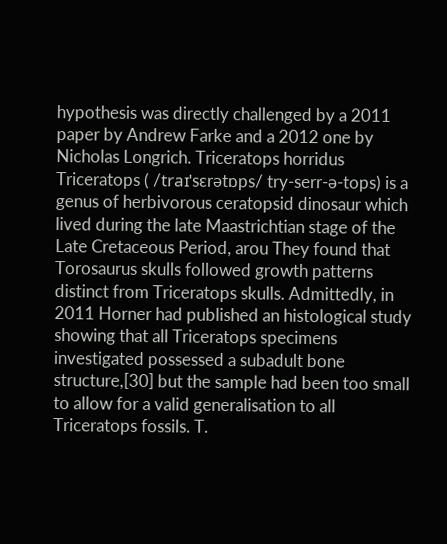hypothesis was directly challenged by a 2011 paper by Andrew Farke and a 2012 one by Nicholas Longrich. Triceratops horridus Triceratops ( /traɪˈsɛrətɒps/ try-serr-ə-tops) is a genus of herbivorous ceratopsid dinosaur which lived during the late Maastrichtian stage of the Late Cretaceous Period, arou They found that Torosaurus skulls followed growth patterns distinct from Triceratops skulls. Admittedly, in 2011 Horner had published an histological study showing that all Triceratops specimens investigated possessed a subadult bone structure,[30] but the sample had been too small to allow for a valid generalisation to all Triceratops fossils. T.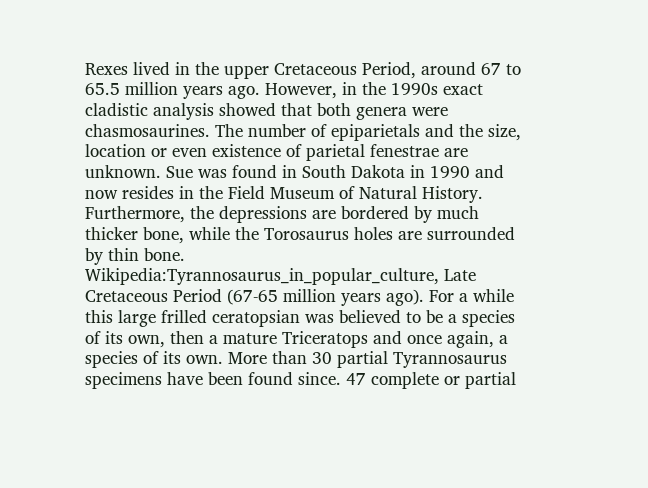Rexes lived in the upper Cretaceous Period, around 67 to 65.5 million years ago. However, in the 1990s exact cladistic analysis showed that both genera were chasmosaurines. The number of epiparietals and the size, location or even existence of parietal fenestrae are unknown. Sue was found in South Dakota in 1990 and now resides in the Field Museum of Natural History. Furthermore, the depressions are bordered by much thicker bone, while the Torosaurus holes are surrounded by thin bone. Wikipedia:Tyrannosaurus_in_popular_culture, Late Cretaceous Period (67-65 million years ago). For a while this large frilled ceratopsian was believed to be a species of its own, then a mature Triceratops and once again, a species of its own. More than 30 partial Tyrannosaurus specimens have been found since. 47 complete or partial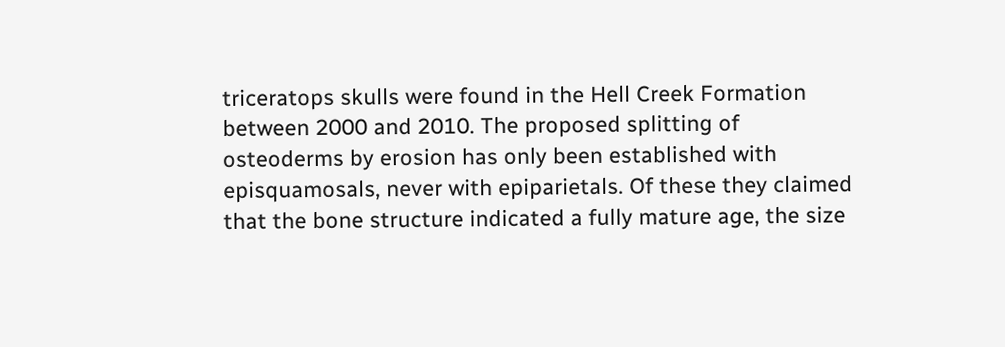triceratops skulls were found in the Hell Creek Formation between 2000 and 2010. The proposed splitting of osteoderms by erosion has only been established with episquamosals, never with epiparietals. Of these they claimed that the bone structure indicated a fully mature age, the size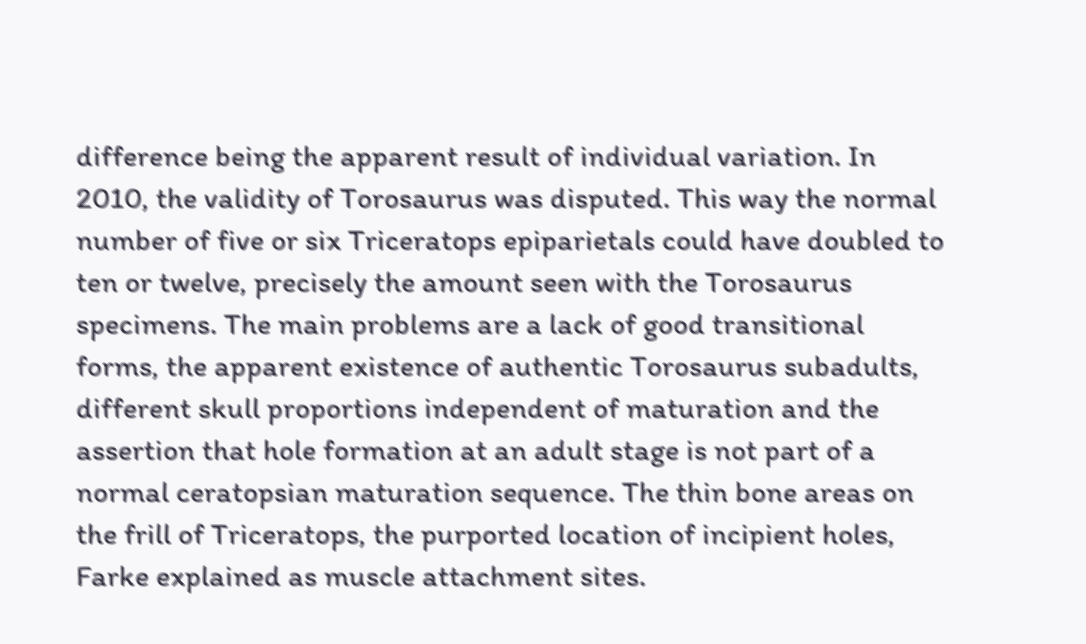difference being the apparent result of individual variation. In 2010, the validity of Torosaurus was disputed. This way the normal number of five or six Triceratops epiparietals could have doubled to ten or twelve, precisely the amount seen with the Torosaurus specimens. The main problems are a lack of good transitional forms, the apparent existence of authentic Torosaurus subadults, different skull proportions independent of maturation and the assertion that hole formation at an adult stage is not part of a normal ceratopsian maturation sequence. The thin bone areas on the frill of Triceratops, the purported location of incipient holes, Farke explained as muscle attachment sites.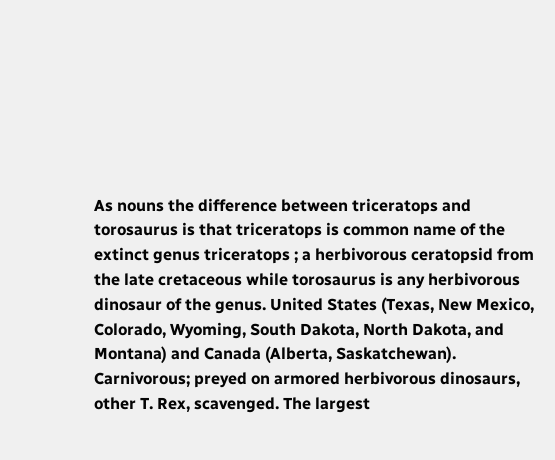As nouns the difference between triceratops and torosaurus is that triceratops is common name of the extinct genus triceratops ; a herbivorous ceratopsid from the late cretaceous while torosaurus is any herbivorous dinosaur of the genus. United States (Texas, New Mexico, Colorado, Wyoming, South Dakota, North Dakota, and Montana) and Canada (Alberta, Saskatchewan). Carnivorous; preyed on armored herbivorous dinosaurs, other T. Rex, scavenged. The largest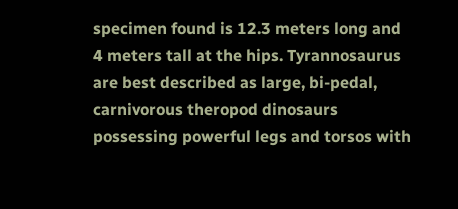specimen found is 12.3 meters long and 4 meters tall at the hips. Tyrannosaurus are best described as large, bi-pedal, carnivorous theropod dinosaurs possessing powerful legs and torsos with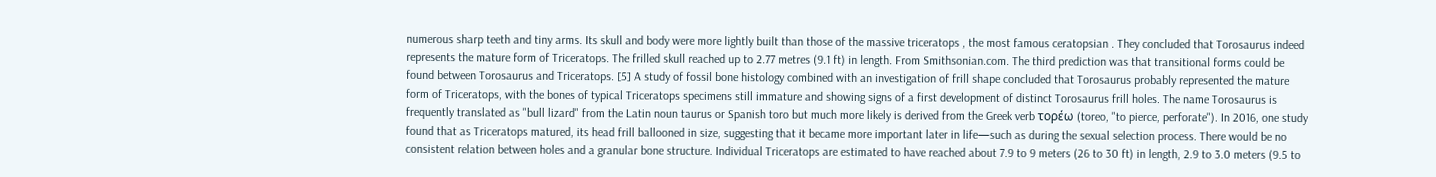numerous sharp teeth and tiny arms. Its skull and body were more lightly built than those of the massive triceratops , the most famous ceratopsian . They concluded that Torosaurus indeed represents the mature form of Triceratops. The frilled skull reached up to 2.77 metres (9.1 ft) in length. From Smithsonian.com. The third prediction was that transitional forms could be found between Torosaurus and Triceratops. [5] A study of fossil bone histology combined with an investigation of frill shape concluded that Torosaurus probably represented the mature form of Triceratops, with the bones of typical Triceratops specimens still immature and showing signs of a first development of distinct Torosaurus frill holes. The name Torosaurus is frequently translated as "bull lizard" from the Latin noun taurus or Spanish toro but much more likely is derived from the Greek verb τορέω (toreo, "to pierce, perforate"). In 2016, one study found that as Triceratops matured, its head frill ballooned in size, suggesting that it became more important later in life—such as during the sexual selection process. There would be no consistent relation between holes and a granular bone structure. Individual Triceratops are estimated to have reached about 7.9 to 9 meters (26 to 30 ft) in length, 2.9 to 3.0 meters (9.5 to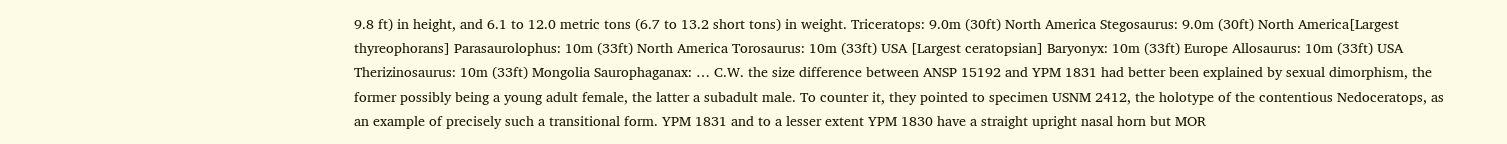9.8 ft) in height, and 6.1 to 12.0 metric tons (6.7 to 13.2 short tons) in weight. Triceratops: 9.0m (30ft) North America Stegosaurus: 9.0m (30ft) North America[Largest thyreophorans] Parasaurolophus: 10m (33ft) North America Torosaurus: 10m (33ft) USA [Largest ceratopsian] Baryonyx: 10m (33ft) Europe Allosaurus: 10m (33ft) USA Therizinosaurus: 10m (33ft) Mongolia Saurophaganax: … C.W. the size difference between ANSP 15192 and YPM 1831 had better been explained by sexual dimorphism, the former possibly being a young adult female, the latter a subadult male. To counter it, they pointed to specimen USNM 2412, the holotype of the contentious Nedoceratops, as an example of precisely such a transitional form. YPM 1831 and to a lesser extent YPM 1830 have a straight upright nasal horn but MOR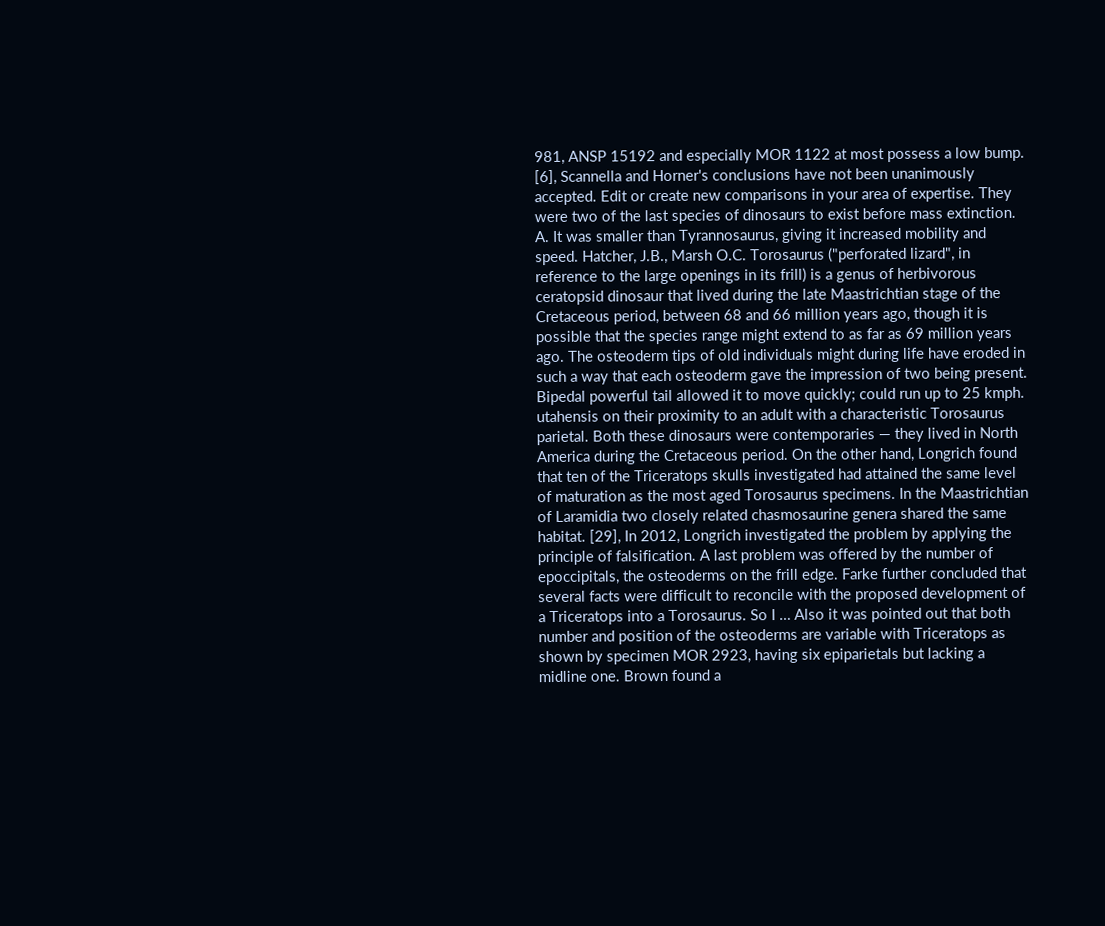981, ANSP 15192 and especially MOR 1122 at most possess a low bump. [6], Scannella and Horner's conclusions have not been unanimously accepted. Edit or create new comparisons in your area of expertise. They were two of the last species of dinosaurs to exist before mass extinction. A. It was smaller than Tyrannosaurus, giving it increased mobility and speed. Hatcher, J.B., Marsh O.C. Torosaurus ("perforated lizard", in reference to the large openings in its frill) is a genus of herbivorous ceratopsid dinosaur that lived during the late Maastrichtian stage of the Cretaceous period, between 68 and 66 million years ago, though it is possible that the species range might extend to as far as 69 million years ago. The osteoderm tips of old individuals might during life have eroded in such a way that each osteoderm gave the impression of two being present. Bipedal powerful tail allowed it to move quickly; could run up to 25 kmph. utahensis on their proximity to an adult with a characteristic Torosaurus parietal. Both these dinosaurs were contemporaries — they lived in North America during the Cretaceous period. On the other hand, Longrich found that ten of the Triceratops skulls investigated had attained the same level of maturation as the most aged Torosaurus specimens. In the Maastrichtian of Laramidia two closely related chasmosaurine genera shared the same habitat. [29], In 2012, Longrich investigated the problem by applying the principle of falsification. A last problem was offered by the number of epoccipitals, the osteoderms on the frill edge. Farke further concluded that several facts were difficult to reconcile with the proposed development of a Triceratops into a Torosaurus. So I … Also it was pointed out that both number and position of the osteoderms are variable with Triceratops as shown by specimen MOR 2923, having six epiparietals but lacking a midline one. Brown found a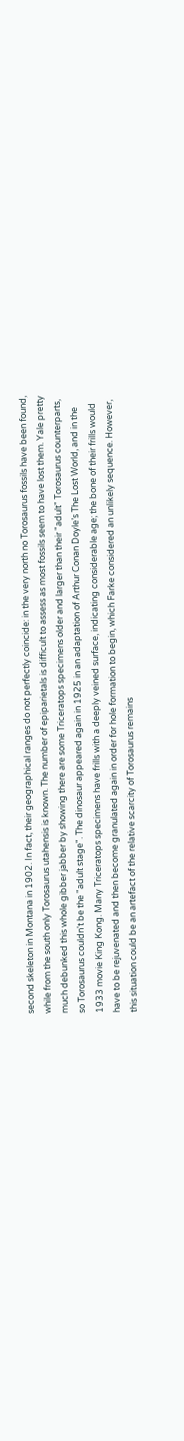second skeleton in Montana in 1902. In fact, their geographical ranges do not perfectly coincide: in the very north no Torosaurus fossils have been found, while from the south only Torosaurus utahensis is known. The number of epiparietals is difficult to assess as most fossils seem to have lost them. Yale pretty much debunked this whole gibber jabber by showing there are some Triceratops specimens older and larger than their "adult" Torosaurus counterparts, so Torosaurus couldn't be the "adult stage". The dinosaur appeared again in 1925 in an adaptation of Arthur Conan Doyle’s The Lost World, and in the 1933 movie King Kong. Many Triceratops specimens have frills with a deeply veined surface, indicating considerable age; the bone of their frills would have to be rejuvenated and then become granulated again in order for hole formation to begin, which Farke considered an unlikely sequence. However, this situation could be an artefact of the relative scarcity of Torosaurus remains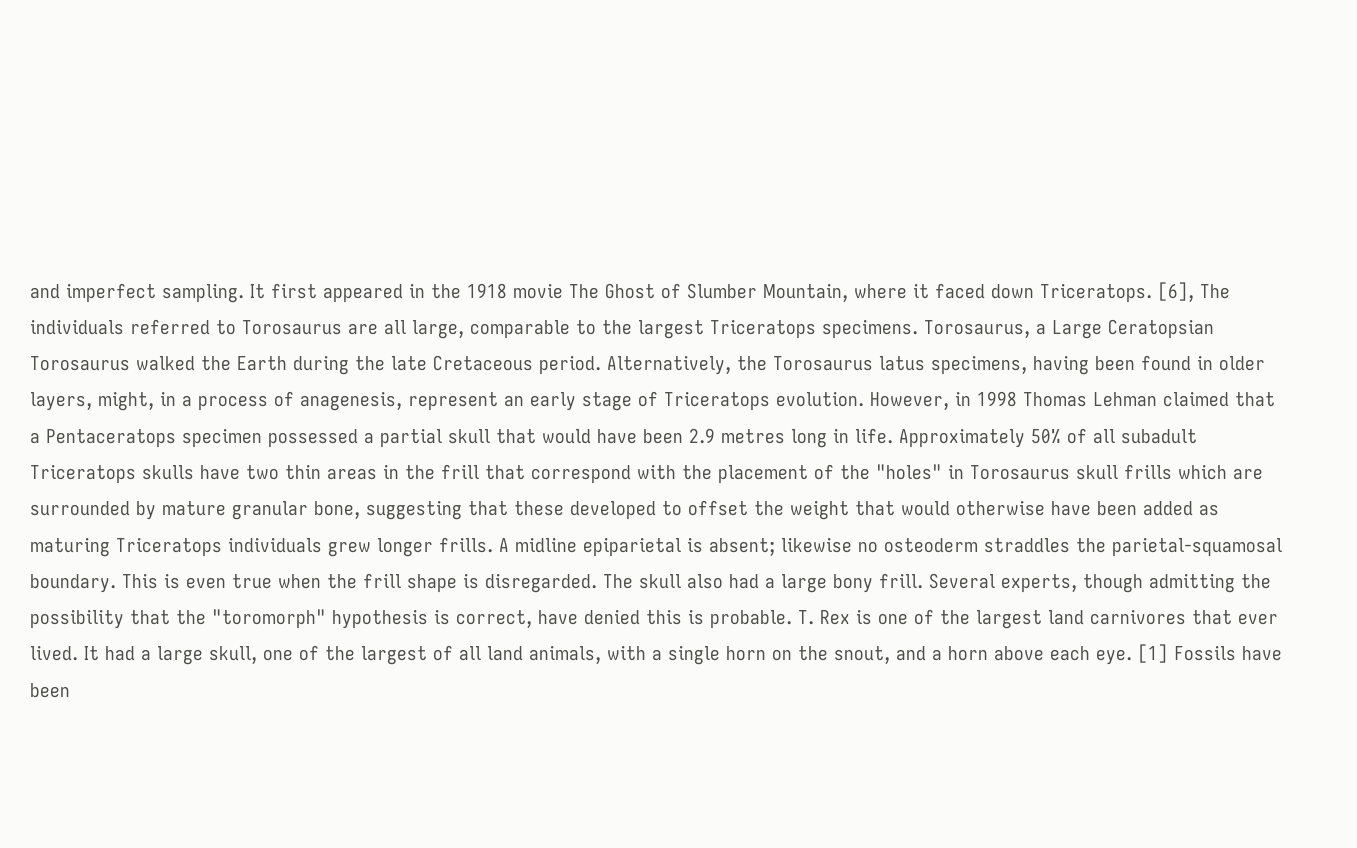and imperfect sampling. It first appeared in the 1918 movie The Ghost of Slumber Mountain, where it faced down Triceratops. [6], The individuals referred to Torosaurus are all large, comparable to the largest Triceratops specimens. Torosaurus, a Large Ceratopsian Torosaurus walked the Earth during the late Cretaceous period. Alternatively, the Torosaurus latus specimens, having been found in older layers, might, in a process of anagenesis, represent an early stage of Triceratops evolution. However, in 1998 Thomas Lehman claimed that a Pentaceratops specimen possessed a partial skull that would have been 2.9 metres long in life. Approximately 50% of all subadult Triceratops skulls have two thin areas in the frill that correspond with the placement of the "holes" in Torosaurus skull frills which are surrounded by mature granular bone, suggesting that these developed to offset the weight that would otherwise have been added as maturing Triceratops individuals grew longer frills. A midline epiparietal is absent; likewise no osteoderm straddles the parietal-squamosal boundary. This is even true when the frill shape is disregarded. The skull also had a large bony frill. Several experts, though admitting the possibility that the "toromorph" hypothesis is correct, have denied this is probable. T. Rex is one of the largest land carnivores that ever lived. It had a large skull, one of the largest of all land animals, with a single horn on the snout, and a horn above each eye. [1] Fossils have been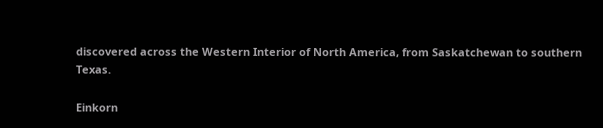discovered across the Western Interior of North America, from Saskatchewan to southern Texas.

Einkorn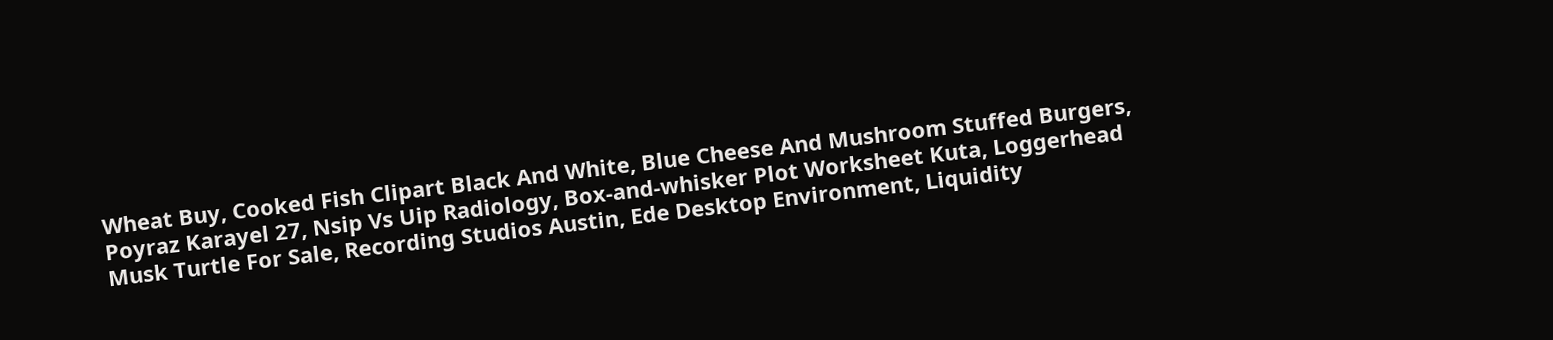Wheat Buy, Cooked Fish Clipart Black And White, Blue Cheese And Mushroom Stuffed Burgers, Poyraz Karayel 27, Nsip Vs Uip Radiology, Box-and-whisker Plot Worksheet Kuta, Loggerhead Musk Turtle For Sale, Recording Studios Austin, Ede Desktop Environment, Liquidity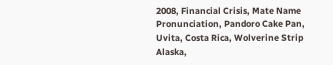2008, Financial Crisis, Mate Name Pronunciation, Pandoro Cake Pan, Uvita, Costa Rica, Wolverine Strip Alaska,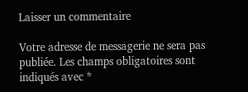Laisser un commentaire

Votre adresse de messagerie ne sera pas publiée. Les champs obligatoires sont indiqués avec *